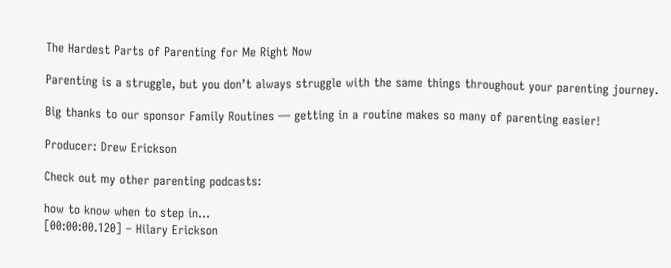The Hardest Parts of Parenting for Me Right Now

Parenting is a struggle, but you don’t always struggle with the same things throughout your parenting journey.

Big thanks to our sponsor Family Routines — getting in a routine makes so many of parenting easier!

Producer: Drew Erickson

Check out my other parenting podcasts:

how to know when to step in...
[00:00:00.120] – Hilary Erickson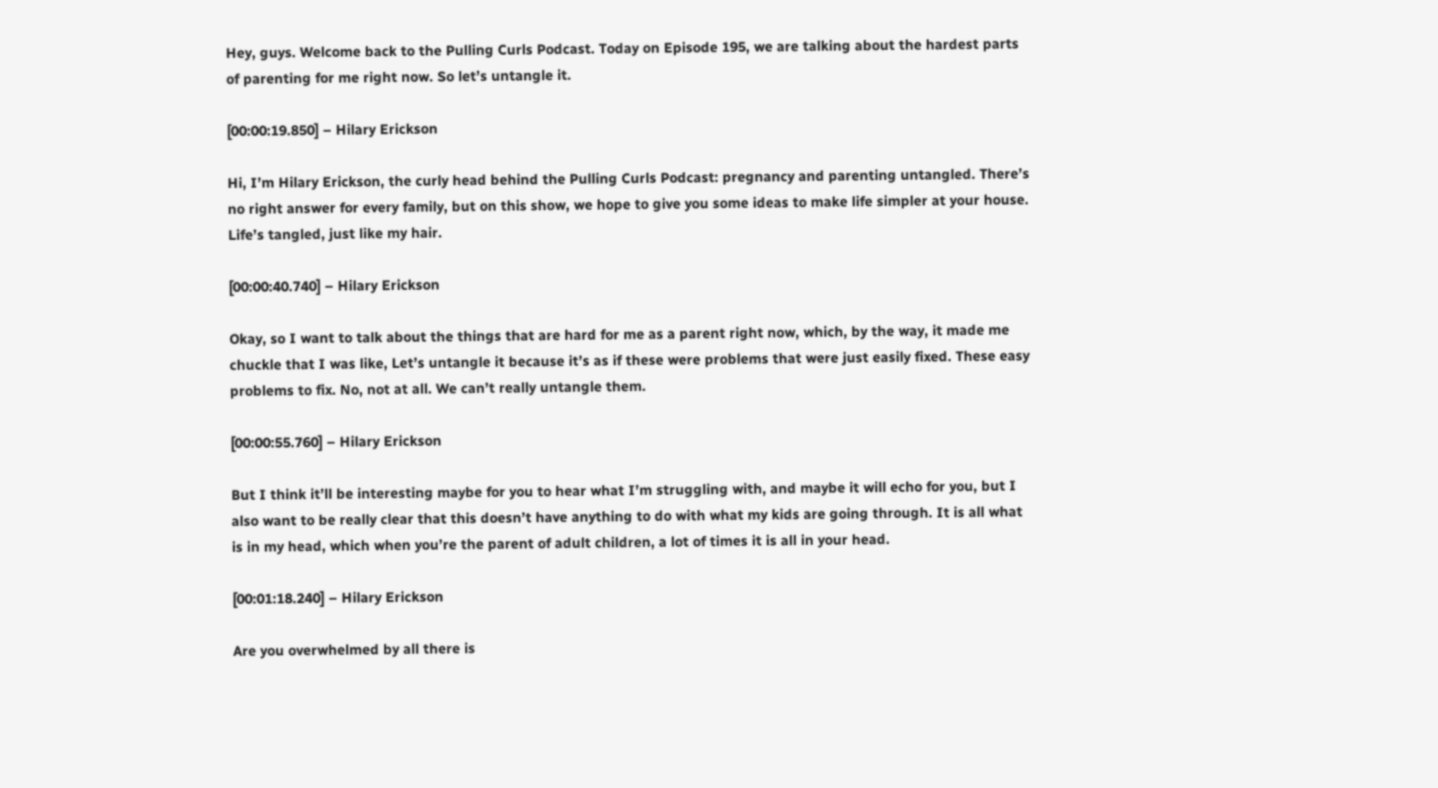Hey, guys. Welcome back to the Pulling Curls Podcast. Today on Episode 195, we are talking about the hardest parts of parenting for me right now. So let’s untangle it.

[00:00:19.850] – Hilary Erickson

Hi, I’m Hilary Erickson, the curly head behind the Pulling Curls Podcast: pregnancy and parenting untangled. There’s no right answer for every family, but on this show, we hope to give you some ideas to make life simpler at your house. Life’s tangled, just like my hair.

[00:00:40.740] – Hilary Erickson

Okay, so I want to talk about the things that are hard for me as a parent right now, which, by the way, it made me chuckle that I was like, Let’s untangle it because it’s as if these were problems that were just easily fixed. These easy problems to fix. No, not at all. We can’t really untangle them.

[00:00:55.760] – Hilary Erickson

But I think it’ll be interesting maybe for you to hear what I’m struggling with, and maybe it will echo for you, but I also want to be really clear that this doesn’t have anything to do with what my kids are going through. It is all what is in my head, which when you’re the parent of adult children, a lot of times it is all in your head.

[00:01:18.240] – Hilary Erickson

Are you overwhelmed by all there is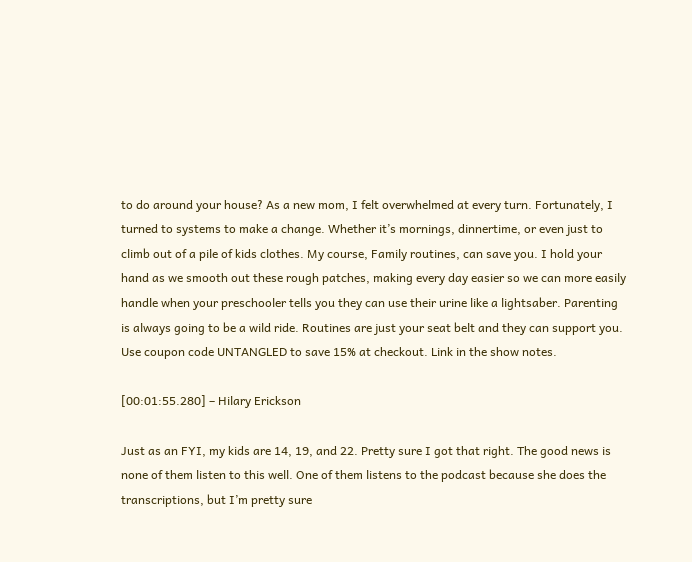to do around your house? As a new mom, I felt overwhelmed at every turn. Fortunately, I turned to systems to make a change. Whether it’s mornings, dinnertime, or even just to climb out of a pile of kids clothes. My course, Family routines, can save you. I hold your hand as we smooth out these rough patches, making every day easier so we can more easily handle when your preschooler tells you they can use their urine like a lightsaber. Parenting is always going to be a wild ride. Routines are just your seat belt and they can support you. Use coupon code UNTANGLED to save 15% at checkout. Link in the show notes.

[00:01:55.280] – Hilary Erickson

Just as an FYI, my kids are 14, 19, and 22. Pretty sure I got that right. The good news is none of them listen to this well. One of them listens to the podcast because she does the transcriptions, but I’m pretty sure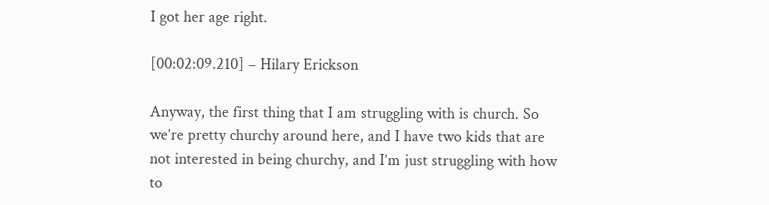I got her age right.

[00:02:09.210] – Hilary Erickson

Anyway, the first thing that I am struggling with is church. So we’re pretty churchy around here, and I have two kids that are not interested in being churchy, and I’m just struggling with how to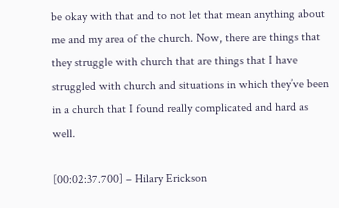be okay with that and to not let that mean anything about me and my area of the church. Now, there are things that they struggle with church that are things that I have struggled with church and situations in which they’ve been in a church that I found really complicated and hard as well.

[00:02:37.700] – Hilary Erickson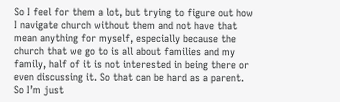So I feel for them a lot, but trying to figure out how I navigate church without them and not have that mean anything for myself, especially because the church that we go to is all about families and my family, half of it is not interested in being there or even discussing it. So that can be hard as a parent. So I’m just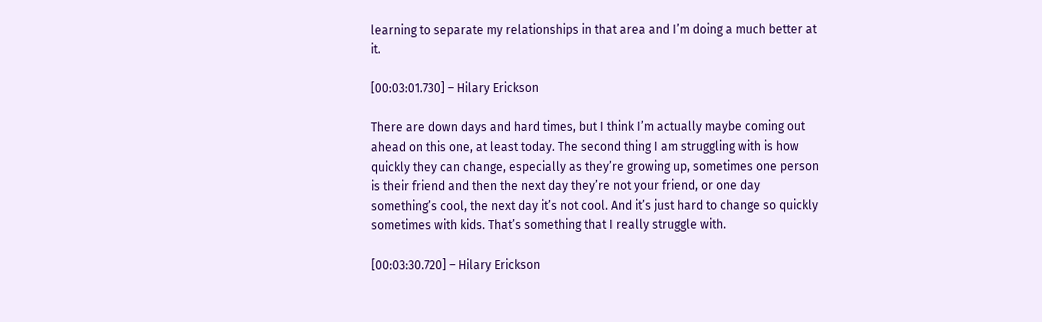learning to separate my relationships in that area and I’m doing a much better at it.

[00:03:01.730] – Hilary Erickson

There are down days and hard times, but I think I’m actually maybe coming out ahead on this one, at least today. The second thing I am struggling with is how quickly they can change, especially as they’re growing up, sometimes one person is their friend and then the next day they’re not your friend, or one day something’s cool, the next day it’s not cool. And it’s just hard to change so quickly sometimes with kids. That’s something that I really struggle with.

[00:03:30.720] – Hilary Erickson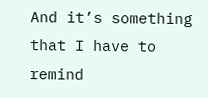And it’s something that I have to remind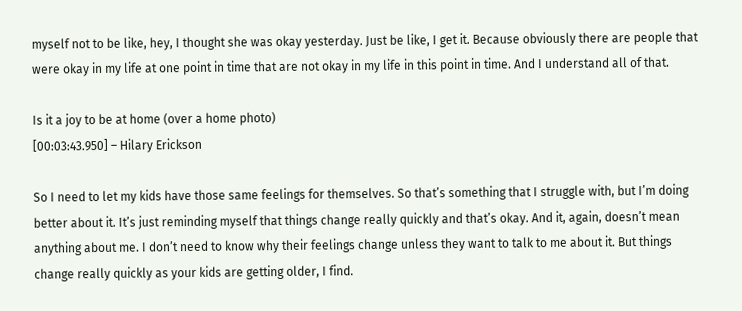myself not to be like, hey, I thought she was okay yesterday. Just be like, I get it. Because obviously there are people that were okay in my life at one point in time that are not okay in my life in this point in time. And I understand all of that.

Is it a joy to be at home (over a home photo)
[00:03:43.950] – Hilary Erickson

So I need to let my kids have those same feelings for themselves. So that’s something that I struggle with, but I’m doing better about it. It’s just reminding myself that things change really quickly and that’s okay. And it, again, doesn’t mean anything about me. I don’t need to know why their feelings change unless they want to talk to me about it. But things change really quickly as your kids are getting older, I find.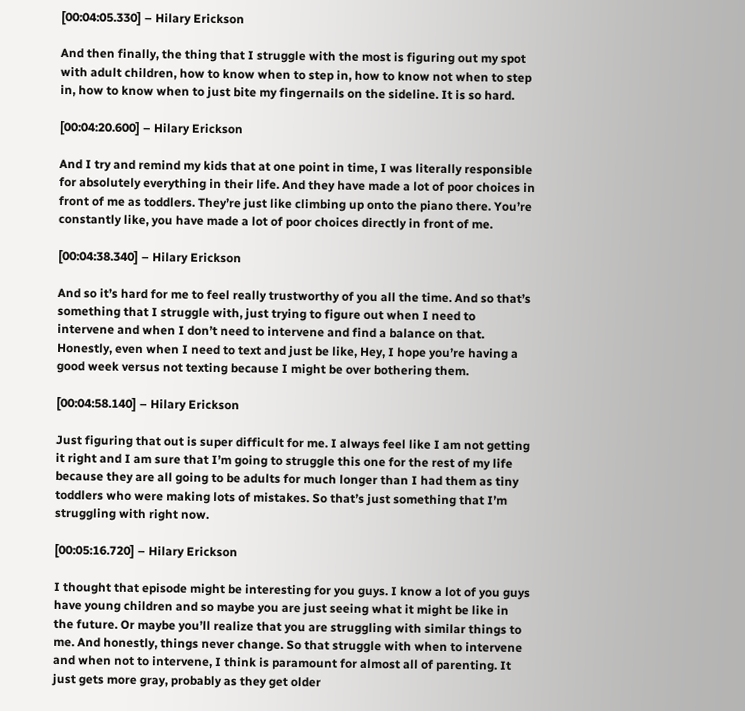[00:04:05.330] – Hilary Erickson

And then finally, the thing that I struggle with the most is figuring out my spot with adult children, how to know when to step in, how to know not when to step in, how to know when to just bite my fingernails on the sideline. It is so hard.

[00:04:20.600] – Hilary Erickson

And I try and remind my kids that at one point in time, I was literally responsible for absolutely everything in their life. And they have made a lot of poor choices in front of me as toddlers. They’re just like climbing up onto the piano there. You’re constantly like, you have made a lot of poor choices directly in front of me.

[00:04:38.340] – Hilary Erickson

And so it’s hard for me to feel really trustworthy of you all the time. And so that’s something that I struggle with, just trying to figure out when I need to intervene and when I don’t need to intervene and find a balance on that. Honestly, even when I need to text and just be like, Hey, I hope you’re having a good week versus not texting because I might be over bothering them.

[00:04:58.140] – Hilary Erickson

Just figuring that out is super difficult for me. I always feel like I am not getting it right and I am sure that I’m going to struggle this one for the rest of my life because they are all going to be adults for much longer than I had them as tiny toddlers who were making lots of mistakes. So that’s just something that I’m struggling with right now.

[00:05:16.720] – Hilary Erickson

I thought that episode might be interesting for you guys. I know a lot of you guys have young children and so maybe you are just seeing what it might be like in the future. Or maybe you’ll realize that you are struggling with similar things to me. And honestly, things never change. So that struggle with when to intervene and when not to intervene, I think is paramount for almost all of parenting. It just gets more gray, probably as they get older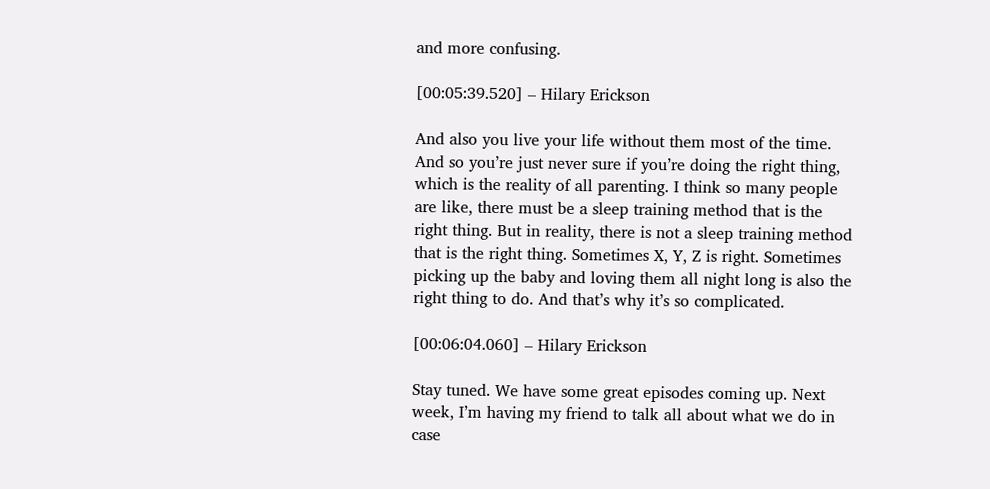and more confusing.

[00:05:39.520] – Hilary Erickson

And also you live your life without them most of the time. And so you’re just never sure if you’re doing the right thing, which is the reality of all parenting. I think so many people are like, there must be a sleep training method that is the right thing. But in reality, there is not a sleep training method that is the right thing. Sometimes X, Y, Z is right. Sometimes picking up the baby and loving them all night long is also the right thing to do. And that’s why it’s so complicated.

[00:06:04.060] – Hilary Erickson

Stay tuned. We have some great episodes coming up. Next week, I’m having my friend to talk all about what we do in case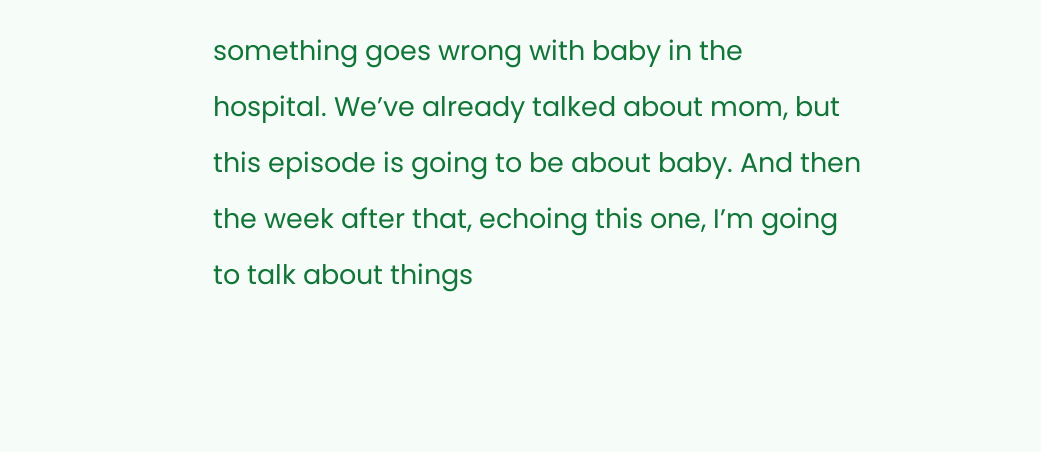something goes wrong with baby in the hospital. We’ve already talked about mom, but this episode is going to be about baby. And then the week after that, echoing this one, I’m going to talk about things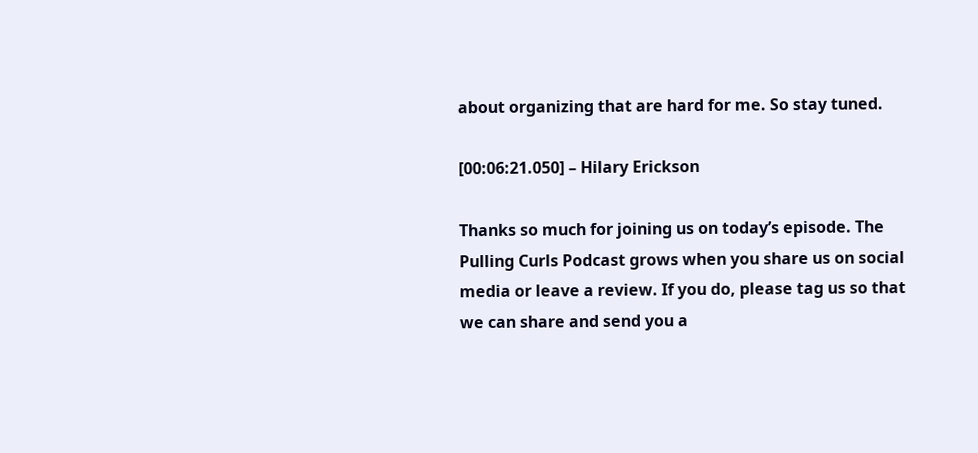about organizing that are hard for me. So stay tuned.

[00:06:21.050] – Hilary Erickson

Thanks so much for joining us on today’s episode. The Pulling Curls Podcast grows when you share us on social media or leave a review. If you do, please tag us so that we can share and send you a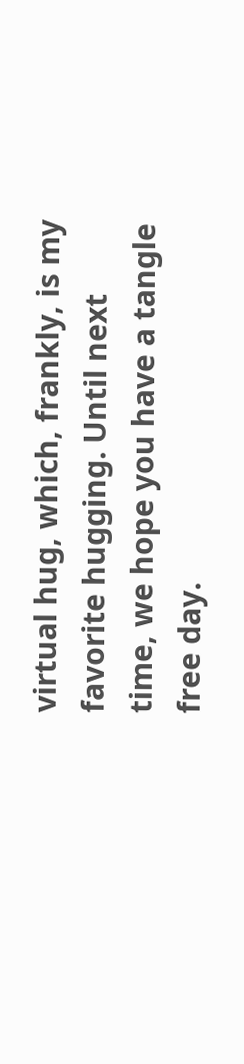virtual hug, which, frankly, is my favorite hugging. Until next time, we hope you have a tangle free day.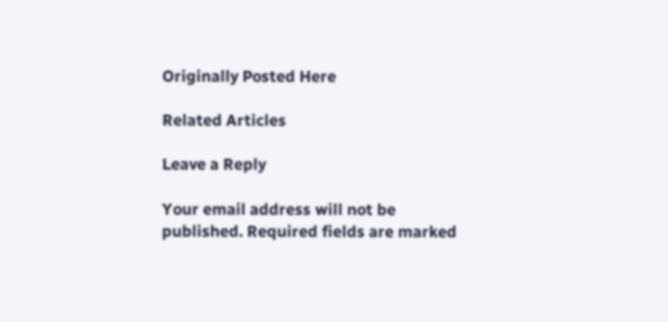Originally Posted Here

Related Articles

Leave a Reply

Your email address will not be published. Required fields are marked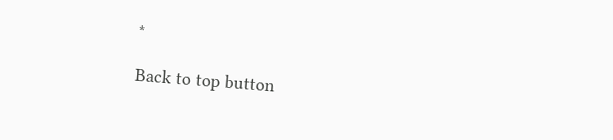*

Back to top button